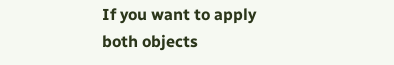If you want to apply both objects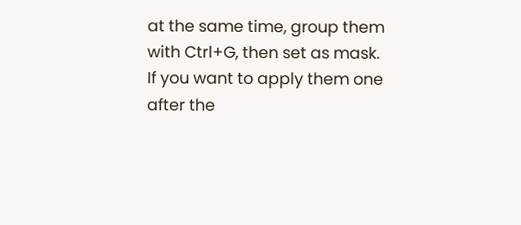at the same time, group them with Ctrl+G, then set as mask. If you want to apply them one after the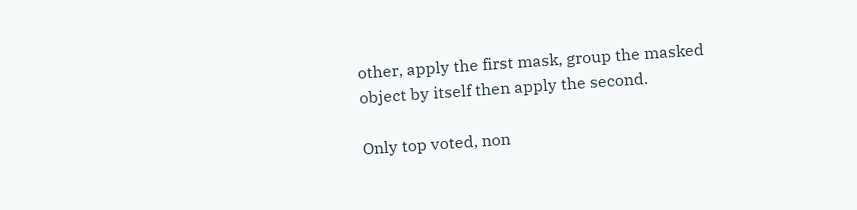other, apply the first mask, group the masked object by itself then apply the second.

Only top voted, non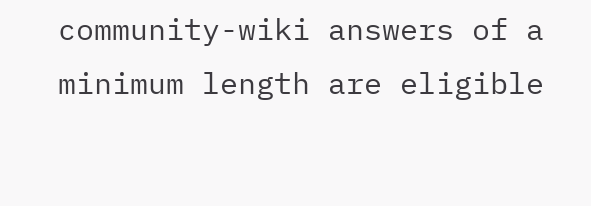community-wiki answers of a minimum length are eligible